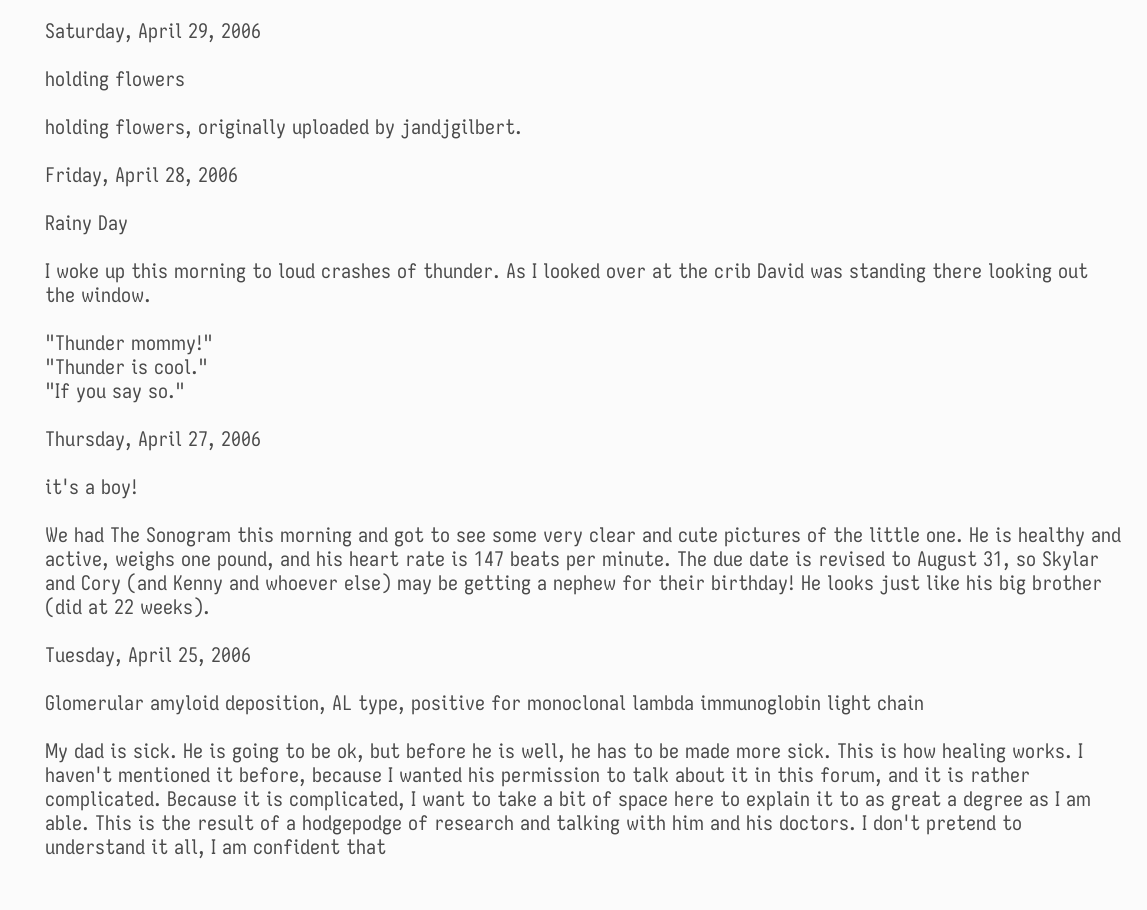Saturday, April 29, 2006

holding flowers

holding flowers, originally uploaded by jandjgilbert.

Friday, April 28, 2006

Rainy Day

I woke up this morning to loud crashes of thunder. As I looked over at the crib David was standing there looking out the window.

"Thunder mommy!"
"Thunder is cool."
"If you say so."

Thursday, April 27, 2006

it's a boy!

We had The Sonogram this morning and got to see some very clear and cute pictures of the little one. He is healthy and active, weighs one pound, and his heart rate is 147 beats per minute. The due date is revised to August 31, so Skylar and Cory (and Kenny and whoever else) may be getting a nephew for their birthday! He looks just like his big brother (did at 22 weeks).

Tuesday, April 25, 2006

Glomerular amyloid deposition, AL type, positive for monoclonal lambda immunoglobin light chain

My dad is sick. He is going to be ok, but before he is well, he has to be made more sick. This is how healing works. I haven't mentioned it before, because I wanted his permission to talk about it in this forum, and it is rather complicated. Because it is complicated, I want to take a bit of space here to explain it to as great a degree as I am able. This is the result of a hodgepodge of research and talking with him and his doctors. I don't pretend to understand it all, I am confident that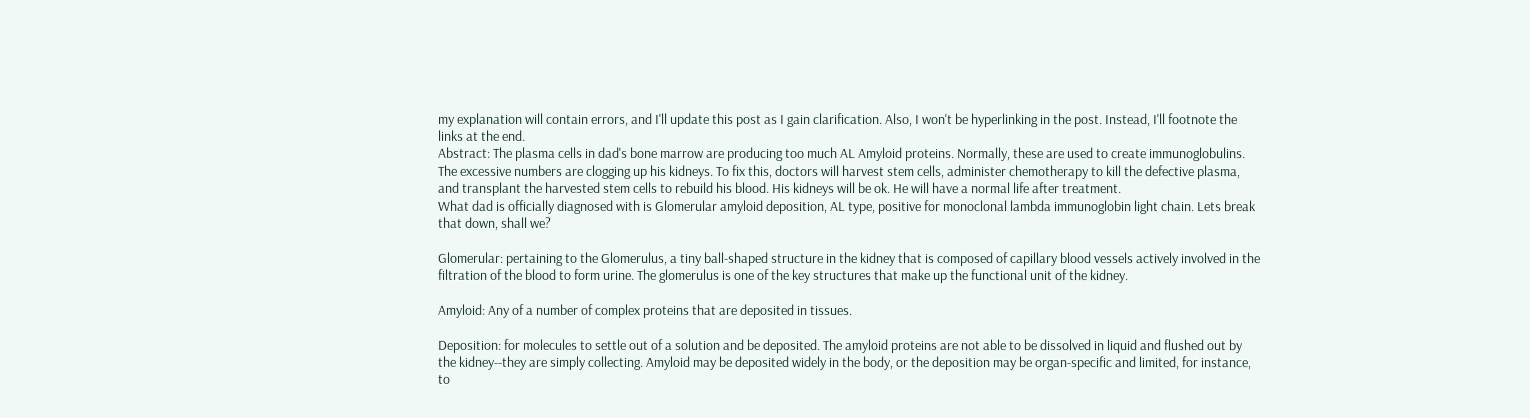my explanation will contain errors, and I'll update this post as I gain clarification. Also, I won't be hyperlinking in the post. Instead, I'll footnote the links at the end.
Abstract: The plasma cells in dad's bone marrow are producing too much AL Amyloid proteins. Normally, these are used to create immunoglobulins. The excessive numbers are clogging up his kidneys. To fix this, doctors will harvest stem cells, administer chemotherapy to kill the defective plasma, and transplant the harvested stem cells to rebuild his blood. His kidneys will be ok. He will have a normal life after treatment.
What dad is officially diagnosed with is Glomerular amyloid deposition, AL type, positive for monoclonal lambda immunoglobin light chain. Lets break that down, shall we?

Glomerular: pertaining to the Glomerulus, a tiny ball-shaped structure in the kidney that is composed of capillary blood vessels actively involved in the filtration of the blood to form urine. The glomerulus is one of the key structures that make up the functional unit of the kidney.

Amyloid: Any of a number of complex proteins that are deposited in tissues.

Deposition: for molecules to settle out of a solution and be deposited. The amyloid proteins are not able to be dissolved in liquid and flushed out by the kidney--they are simply collecting. Amyloid may be deposited widely in the body, or the deposition may be organ-specific and limited, for instance, to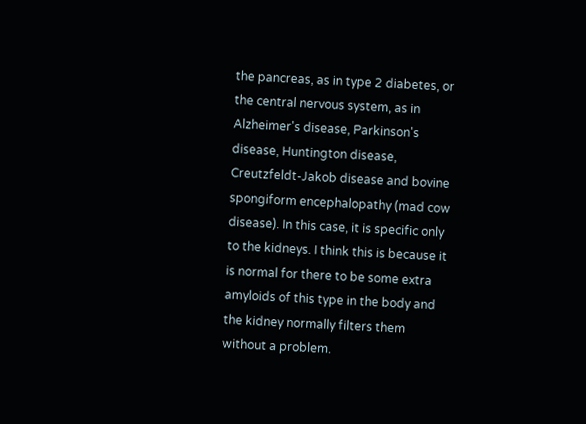the pancreas, as in type 2 diabetes, or the central nervous system, as in Alzheimer's disease, Parkinson's disease, Huntington disease, Creutzfeldt-Jakob disease and bovine spongiform encephalopathy (mad cow disease). In this case, it is specific only to the kidneys. I think this is because it is normal for there to be some extra amyloids of this type in the body and the kidney normally filters them without a problem.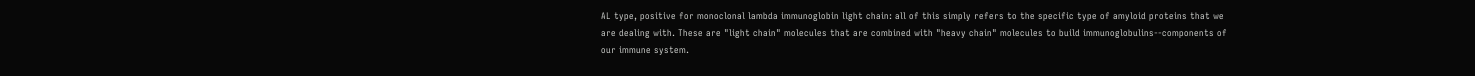AL type, positive for monoclonal lambda immunoglobin light chain: all of this simply refers to the specific type of amyloid proteins that we are dealing with. These are "light chain" molecules that are combined with "heavy chain" molecules to build immunoglobulins--components of our immune system.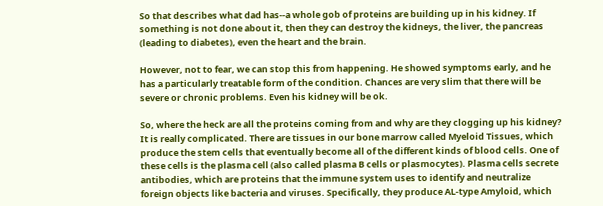So that describes what dad has--a whole gob of proteins are building up in his kidney. If something is not done about it, then they can destroy the kidneys, the liver, the pancreas (leading to diabetes), even the heart and the brain.

However, not to fear, we can stop this from happening. He showed symptoms early, and he has a particularly treatable form of the condition. Chances are very slim that there will be severe or chronic problems. Even his kidney will be ok.

So, where the heck are all the proteins coming from and why are they clogging up his kidney? It is really complicated. There are tissues in our bone marrow called Myeloid Tissues, which produce the stem cells that eventually become all of the different kinds of blood cells. One of these cells is the plasma cell (also called plasma B cells or plasmocytes). Plasma cells secrete antibodies, which are proteins that the immune system uses to identify and neutralize foreign objects like bacteria and viruses. Specifically, they produce AL-type Amyloid, which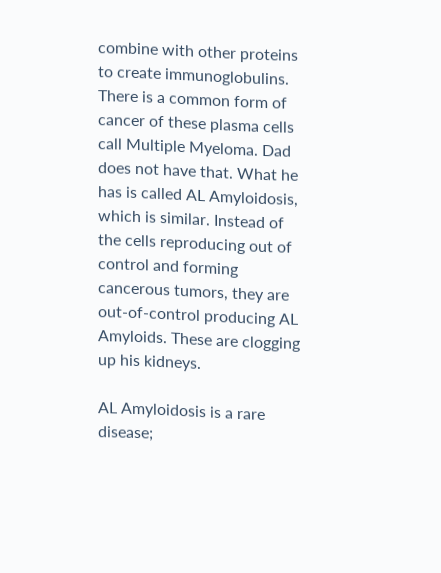combine with other proteins to create immunoglobulins. There is a common form of cancer of these plasma cells call Multiple Myeloma. Dad does not have that. What he has is called AL Amyloidosis, which is similar. Instead of the cells reproducing out of control and forming cancerous tumors, they are out-of-control producing AL Amyloids. These are clogging up his kidneys.

AL Amyloidosis is a rare disease;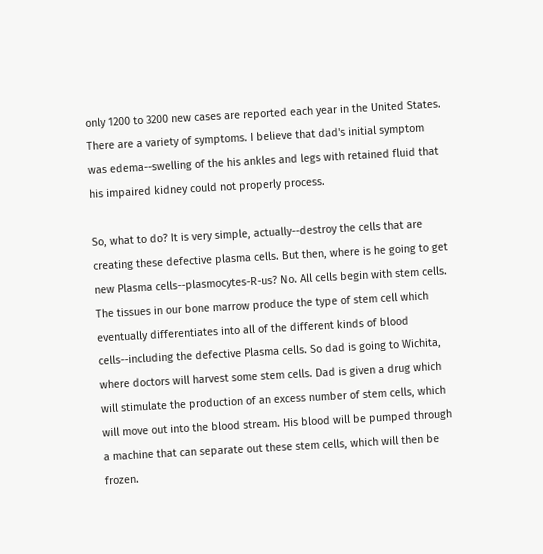only 1200 to 3200 new cases are reported each year in the United States. There are a variety of symptoms. I believe that dad's initial symptom was edema--swelling of the his ankles and legs with retained fluid that his impaired kidney could not properly process.

So, what to do? It is very simple, actually--destroy the cells that are creating these defective plasma cells. But then, where is he going to get new Plasma cells--plasmocytes-R-us? No. All cells begin with stem cells. The tissues in our bone marrow produce the type of stem cell which eventually differentiates into all of the different kinds of blood cells--including the defective Plasma cells. So dad is going to Wichita, where doctors will harvest some stem cells. Dad is given a drug which will stimulate the production of an excess number of stem cells, which will move out into the blood stream. His blood will be pumped through a machine that can separate out these stem cells, which will then be frozen.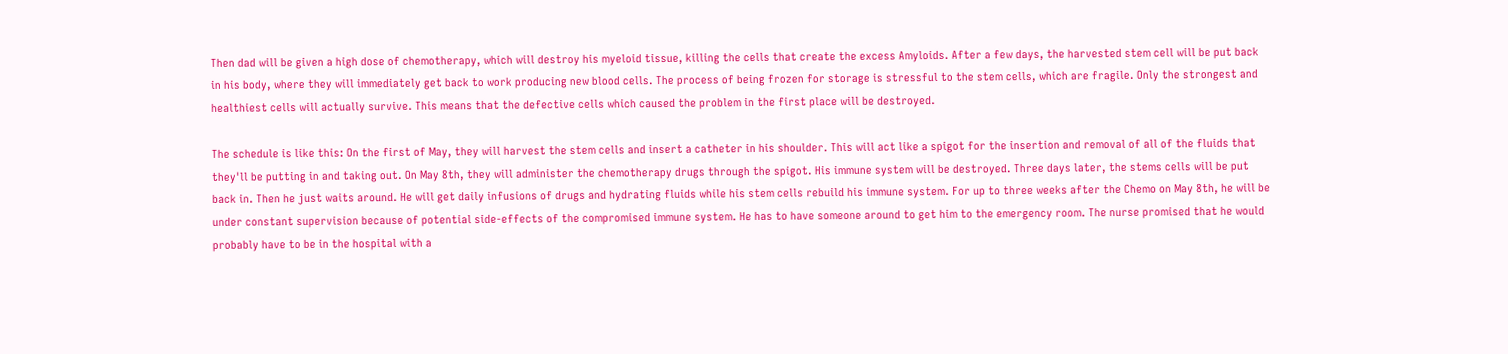Then dad will be given a high dose of chemotherapy, which will destroy his myeloid tissue, killing the cells that create the excess Amyloids. After a few days, the harvested stem cell will be put back in his body, where they will immediately get back to work producing new blood cells. The process of being frozen for storage is stressful to the stem cells, which are fragile. Only the strongest and healthiest cells will actually survive. This means that the defective cells which caused the problem in the first place will be destroyed.

The schedule is like this: On the first of May, they will harvest the stem cells and insert a catheter in his shoulder. This will act like a spigot for the insertion and removal of all of the fluids that they'll be putting in and taking out. On May 8th, they will administer the chemotherapy drugs through the spigot. His immune system will be destroyed. Three days later, the stems cells will be put back in. Then he just waits around. He will get daily infusions of drugs and hydrating fluids while his stem cells rebuild his immune system. For up to three weeks after the Chemo on May 8th, he will be under constant supervision because of potential side-effects of the compromised immune system. He has to have someone around to get him to the emergency room. The nurse promised that he would probably have to be in the hospital with a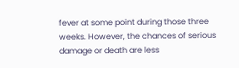fever at some point during those three weeks. However, the chances of serious damage or death are less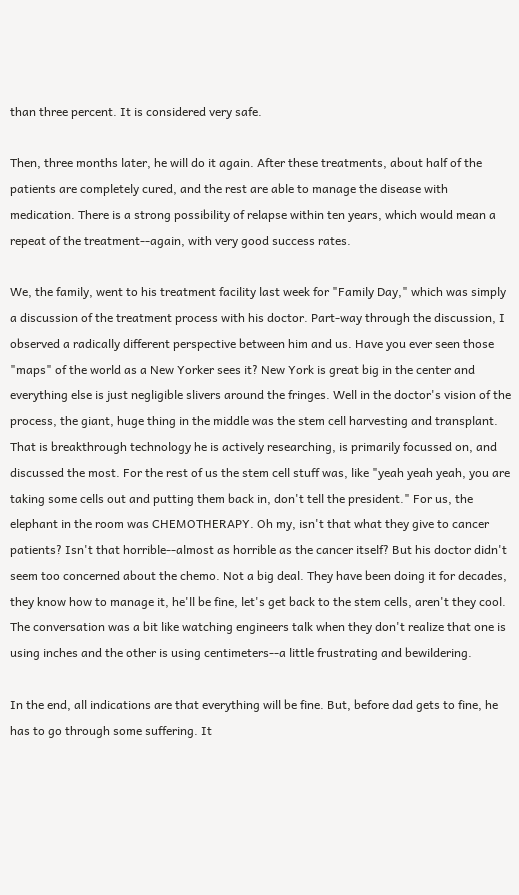than three percent. It is considered very safe.

Then, three months later, he will do it again. After these treatments, about half of the patients are completely cured, and the rest are able to manage the disease with medication. There is a strong possibility of relapse within ten years, which would mean a repeat of the treatment--again, with very good success rates.

We, the family, went to his treatment facility last week for "Family Day," which was simply a discussion of the treatment process with his doctor. Part-way through the discussion, I observed a radically different perspective between him and us. Have you ever seen those "maps" of the world as a New Yorker sees it? New York is great big in the center and everything else is just negligible slivers around the fringes. Well in the doctor's vision of the process, the giant, huge thing in the middle was the stem cell harvesting and transplant. That is breakthrough technology he is actively researching, is primarily focussed on, and discussed the most. For the rest of us the stem cell stuff was, like "yeah yeah yeah, you are taking some cells out and putting them back in, don't tell the president." For us, the elephant in the room was CHEMOTHERAPY. Oh my, isn't that what they give to cancer patients? Isn't that horrible--almost as horrible as the cancer itself? But his doctor didn't seem too concerned about the chemo. Not a big deal. They have been doing it for decades, they know how to manage it, he'll be fine, let's get back to the stem cells, aren't they cool. The conversation was a bit like watching engineers talk when they don't realize that one is using inches and the other is using centimeters--a little frustrating and bewildering.

In the end, all indications are that everything will be fine. But, before dad gets to fine, he has to go through some suffering. It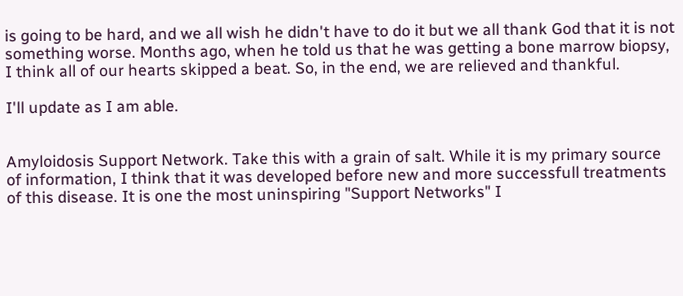is going to be hard, and we all wish he didn't have to do it but we all thank God that it is not something worse. Months ago, when he told us that he was getting a bone marrow biopsy, I think all of our hearts skipped a beat. So, in the end, we are relieved and thankful.

I'll update as I am able.


Amyloidosis Support Network. Take this with a grain of salt. While it is my primary source of information, I think that it was developed before new and more successfull treatments of this disease. It is one the most uninspiring "Support Networks" I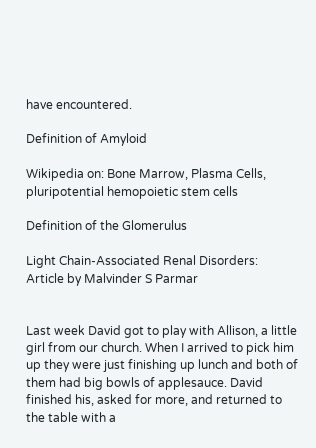have encountered.

Definition of Amyloid

Wikipedia on: Bone Marrow, Plasma Cells, pluripotential hemopoietic stem cells

Definition of the Glomerulus

Light Chain-Associated Renal Disorders: Article by Malvinder S Parmar


Last week David got to play with Allison, a little girl from our church. When I arrived to pick him up they were just finishing up lunch and both of them had big bowls of applesauce. David finished his, asked for more, and returned to the table with a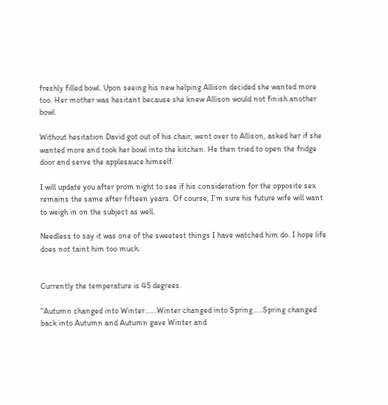freshly filled bowl. Upon seeing his new helping Allison decided she wanted more too. Her mother was hesitant because she knew Allison would not finish another bowl.

Without hesitation David got out of his chair, went over to Allison, asked her if she wanted more and took her bowl into the kitchen. He then tried to open the fridge door and serve the applesauce himself.

I will update you after prom night to see if his consideration for the opposite sex remains the same after fifteen years. Of course, I'm sure his future wife will want to weigh in on the subject as well.

Needless to say it was one of the sweetest things I have watched him do. I hope life does not taint him too much.


Currently the temperature is 45 degrees.

"Autumn changed into Winter......Winter changed into Spring.....Spring changed back into Autumn and Autumn gave Winter and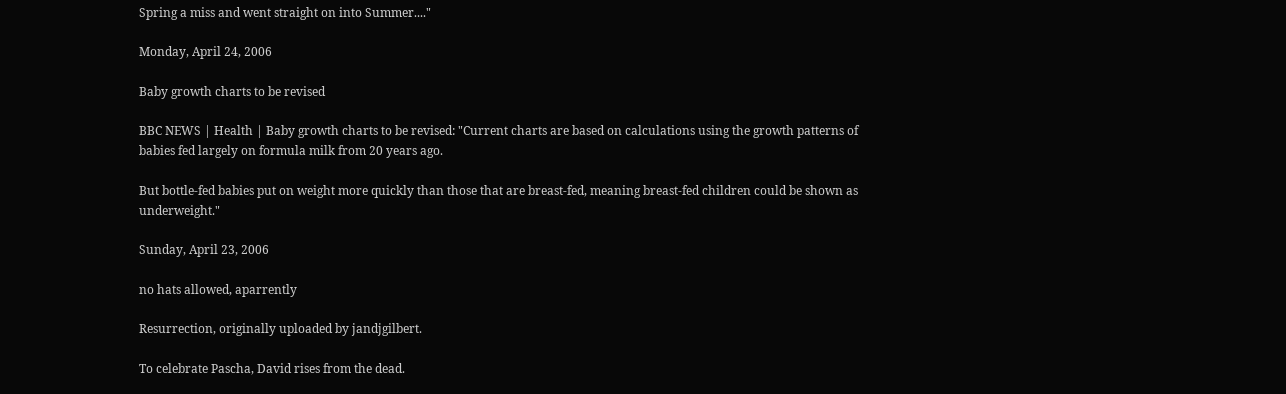Spring a miss and went straight on into Summer...."

Monday, April 24, 2006

Baby growth charts to be revised

BBC NEWS | Health | Baby growth charts to be revised: "Current charts are based on calculations using the growth patterns of babies fed largely on formula milk from 20 years ago.

But bottle-fed babies put on weight more quickly than those that are breast-fed, meaning breast-fed children could be shown as underweight."

Sunday, April 23, 2006

no hats allowed, aparrently

Resurrection, originally uploaded by jandjgilbert.

To celebrate Pascha, David rises from the dead.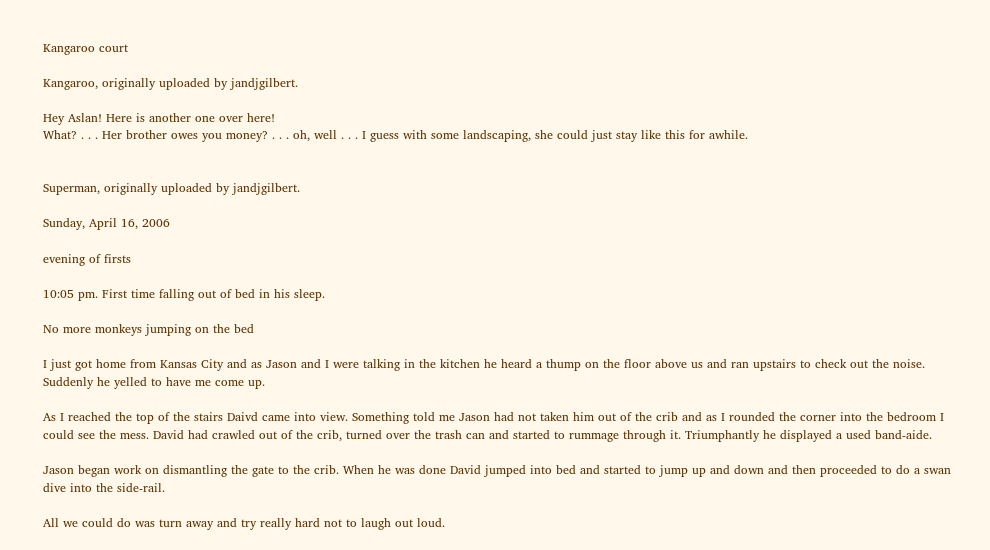Kangaroo court

Kangaroo, originally uploaded by jandjgilbert.

Hey Aslan! Here is another one over here!
What? . . . Her brother owes you money? . . . oh, well . . . I guess with some landscaping, she could just stay like this for awhile.


Superman, originally uploaded by jandjgilbert.

Sunday, April 16, 2006

evening of firsts

10:05 pm. First time falling out of bed in his sleep.

No more monkeys jumping on the bed

I just got home from Kansas City and as Jason and I were talking in the kitchen he heard a thump on the floor above us and ran upstairs to check out the noise. Suddenly he yelled to have me come up.

As I reached the top of the stairs Daivd came into view. Something told me Jason had not taken him out of the crib and as I rounded the corner into the bedroom I could see the mess. David had crawled out of the crib, turned over the trash can and started to rummage through it. Triumphantly he displayed a used band-aide.

Jason began work on dismantling the gate to the crib. When he was done David jumped into bed and started to jump up and down and then proceeded to do a swan dive into the side-rail.

All we could do was turn away and try really hard not to laugh out loud.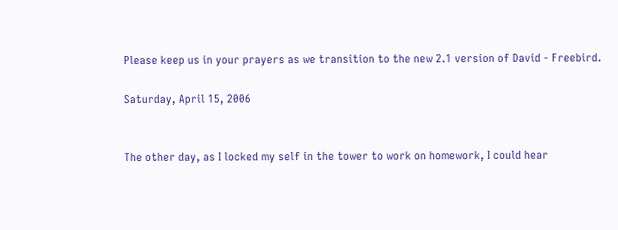Please keep us in your prayers as we transition to the new 2.1 version of David - Freebird.

Saturday, April 15, 2006


The other day, as I locked my self in the tower to work on homework, I could hear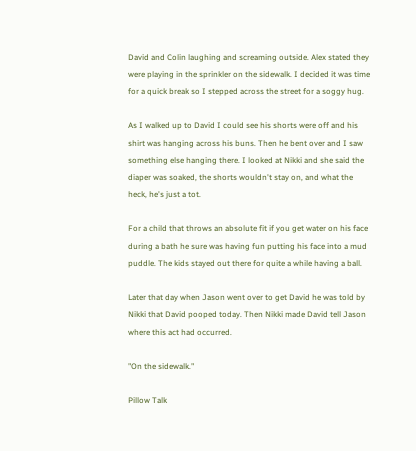David and Colin laughing and screaming outside. Alex stated they were playing in the sprinkler on the sidewalk. I decided it was time for a quick break so I stepped across the street for a soggy hug.

As I walked up to David I could see his shorts were off and his shirt was hanging across his buns. Then he bent over and I saw something else hanging there. I looked at Nikki and she said the diaper was soaked, the shorts wouldn't stay on, and what the heck, he's just a tot.

For a child that throws an absolute fit if you get water on his face during a bath he sure was having fun putting his face into a mud puddle. The kids stayed out there for quite a while having a ball.

Later that day when Jason went over to get David he was told by Nikki that David pooped today. Then Nikki made David tell Jason where this act had occurred.

"On the sidewalk."

Pillow Talk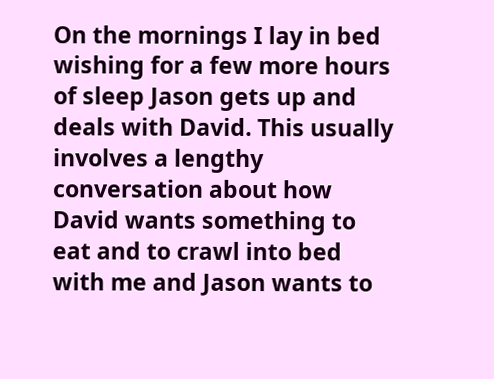On the mornings I lay in bed wishing for a few more hours of sleep Jason gets up and deals with David. This usually involves a lengthy conversation about how David wants something to eat and to crawl into bed with me and Jason wants to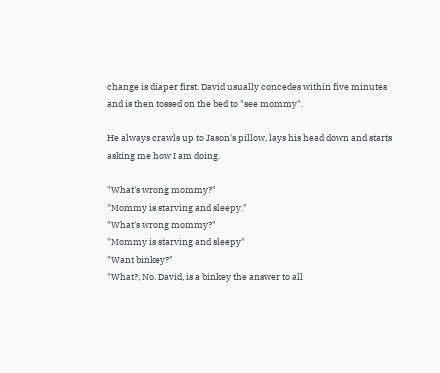change is diaper first. David usually concedes within five minutes and is then tossed on the bed to "see mommy".

He always crawls up to Jason's pillow, lays his head down and starts asking me how I am doing.

"What's wrong mommy?"
"Mommy is starving and sleepy."
"What's wrong mommy?"
"Mommy is starving and sleepy"
"Want binkey?"
"What?, No. David, is a binkey the answer to all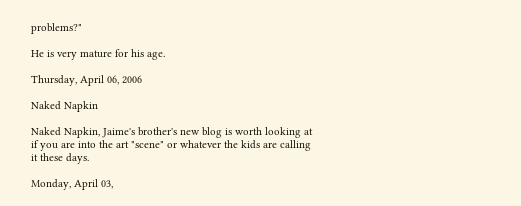problems?"

He is very mature for his age.

Thursday, April 06, 2006

Naked Napkin

Naked Napkin, Jaime's brother's new blog is worth looking at if you are into the art "scene" or whatever the kids are calling it these days.

Monday, April 03,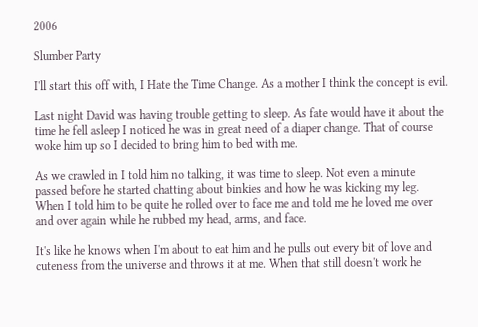2006

Slumber Party

I'll start this off with, I Hate the Time Change. As a mother I think the concept is evil.

Last night David was having trouble getting to sleep. As fate would have it about the time he fell asleep I noticed he was in great need of a diaper change. That of course woke him up so I decided to bring him to bed with me.

As we crawled in I told him no talking, it was time to sleep. Not even a minute passed before he started chatting about binkies and how he was kicking my leg. When I told him to be quite he rolled over to face me and told me he loved me over and over again while he rubbed my head, arms, and face.

It's like he knows when I'm about to eat him and he pulls out every bit of love and cuteness from the universe and throws it at me. When that still doesn't work he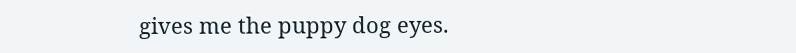gives me the puppy dog eyes.